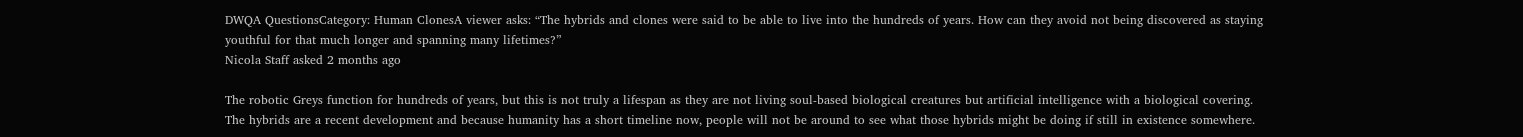DWQA QuestionsCategory: Human ClonesA viewer asks: “The hybrids and clones were said to be able to live into the hundreds of years. How can they avoid not being discovered as staying youthful for that much longer and spanning many lifetimes?”
Nicola Staff asked 2 months ago

The robotic Greys function for hundreds of years, but this is not truly a lifespan as they are not living soul-based biological creatures but artificial intelligence with a biological covering. The hybrids are a recent development and because humanity has a short timeline now, people will not be around to see what those hybrids might be doing if still in existence somewhere.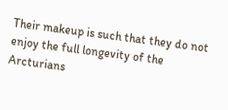Their makeup is such that they do not enjoy the full longevity of the Arcturians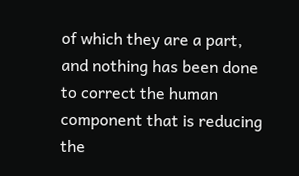of which they are a part, and nothing has been done to correct the human component that is reducing the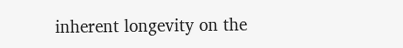inherent longevity on the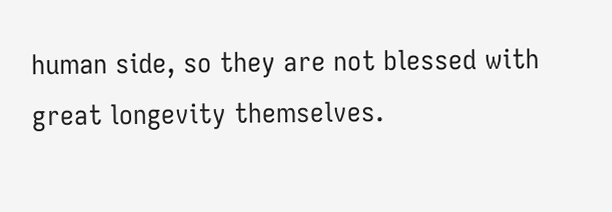human side, so they are not blessed with great longevity themselves.